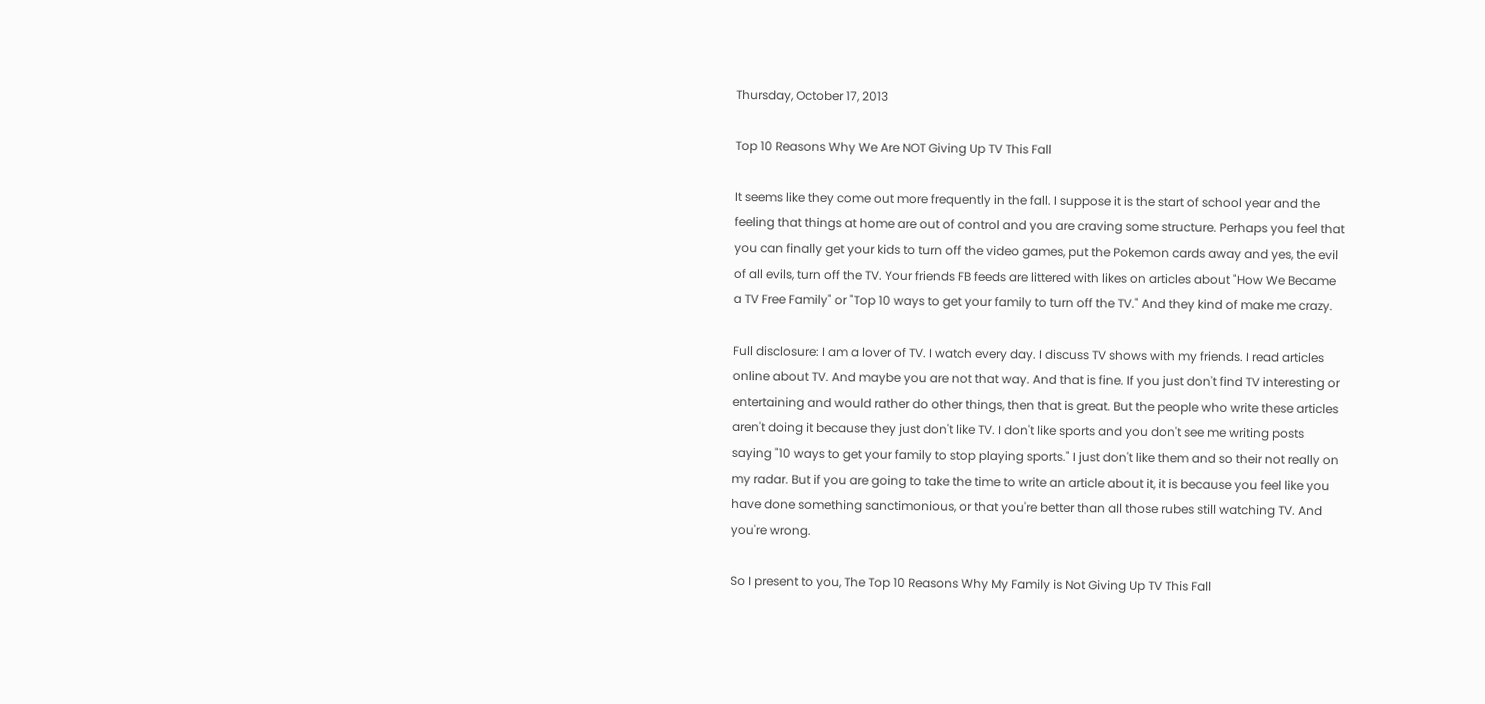Thursday, October 17, 2013

Top 10 Reasons Why We Are NOT Giving Up TV This Fall

It seems like they come out more frequently in the fall. I suppose it is the start of school year and the feeling that things at home are out of control and you are craving some structure. Perhaps you feel that you can finally get your kids to turn off the video games, put the Pokemon cards away and yes, the evil of all evils, turn off the TV. Your friends FB feeds are littered with likes on articles about "How We Became a TV Free Family" or "Top 10 ways to get your family to turn off the TV." And they kind of make me crazy.

Full disclosure: I am a lover of TV. I watch every day. I discuss TV shows with my friends. I read articles online about TV. And maybe you are not that way. And that is fine. If you just don't find TV interesting or entertaining and would rather do other things, then that is great. But the people who write these articles aren't doing it because they just don't like TV. I don't like sports and you don't see me writing posts saying "10 ways to get your family to stop playing sports." I just don't like them and so their not really on my radar. But if you are going to take the time to write an article about it, it is because you feel like you have done something sanctimonious, or that you're better than all those rubes still watching TV. And you're wrong.

So I present to you, The Top 10 Reasons Why My Family is Not Giving Up TV This Fall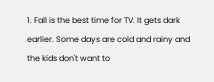1. Fall is the best time for TV. It gets dark earlier. Some days are cold and rainy and the kids don't want to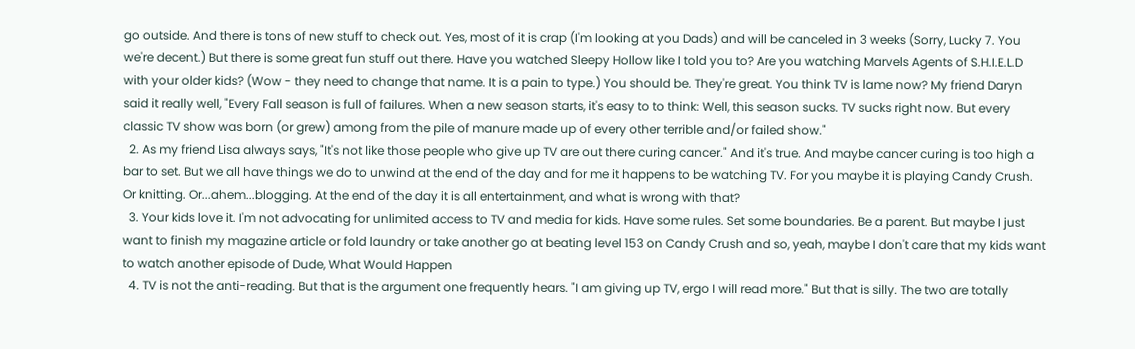go outside. And there is tons of new stuff to check out. Yes, most of it is crap (I'm looking at you Dads) and will be canceled in 3 weeks (Sorry, Lucky 7. You we're decent.) But there is some great fun stuff out there. Have you watched Sleepy Hollow like I told you to? Are you watching Marvels Agents of S.H.I.E.L.D with your older kids? (Wow - they need to change that name. It is a pain to type.) You should be. They're great. You think TV is lame now? My friend Daryn said it really well, "Every Fall season is full of failures. When a new season starts, it's easy to to think: Well, this season sucks. TV sucks right now. But every classic TV show was born (or grew) among from the pile of manure made up of every other terrible and/or failed show."
  2. As my friend Lisa always says, "It's not like those people who give up TV are out there curing cancer." And it's true. And maybe cancer curing is too high a bar to set. But we all have things we do to unwind at the end of the day and for me it happens to be watching TV. For you maybe it is playing Candy Crush. Or knitting. Or...ahem...blogging. At the end of the day it is all entertainment, and what is wrong with that?
  3. Your kids love it. I'm not advocating for unlimited access to TV and media for kids. Have some rules. Set some boundaries. Be a parent. But maybe I just want to finish my magazine article or fold laundry or take another go at beating level 153 on Candy Crush and so, yeah, maybe I don't care that my kids want to watch another episode of Dude, What Would Happen
  4. TV is not the anti-reading. But that is the argument one frequently hears. "I am giving up TV, ergo I will read more." But that is silly. The two are totally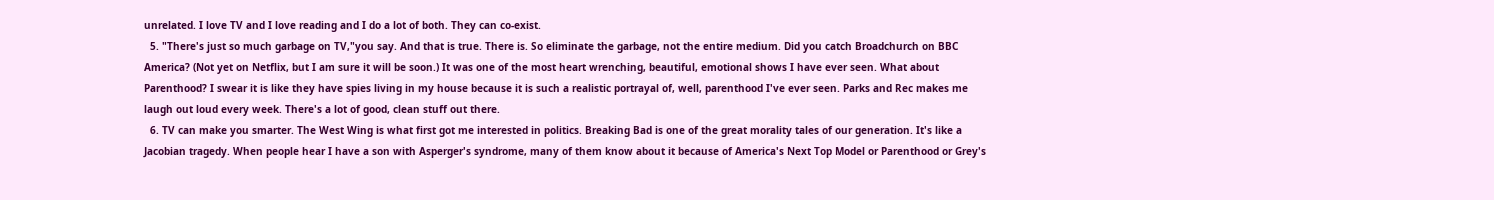unrelated. I love TV and I love reading and I do a lot of both. They can co-exist.
  5. "There's just so much garbage on TV,"you say. And that is true. There is. So eliminate the garbage, not the entire medium. Did you catch Broadchurch on BBC America? (Not yet on Netflix, but I am sure it will be soon.) It was one of the most heart wrenching, beautiful, emotional shows I have ever seen. What about Parenthood? I swear it is like they have spies living in my house because it is such a realistic portrayal of, well, parenthood I've ever seen. Parks and Rec makes me laugh out loud every week. There's a lot of good, clean stuff out there.
  6. TV can make you smarter. The West Wing is what first got me interested in politics. Breaking Bad is one of the great morality tales of our generation. It's like a Jacobian tragedy. When people hear I have a son with Asperger's syndrome, many of them know about it because of America's Next Top Model or Parenthood or Grey's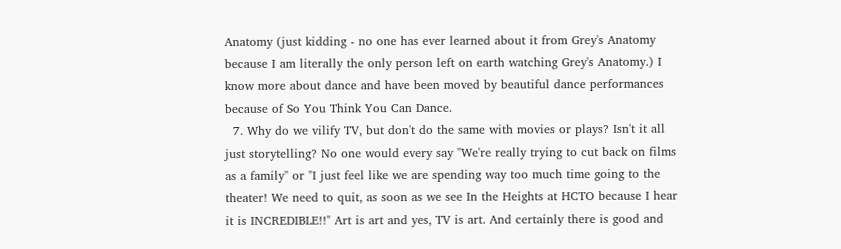Anatomy (just kidding - no one has ever learned about it from Grey's Anatomy because I am literally the only person left on earth watching Grey's Anatomy.) I know more about dance and have been moved by beautiful dance performances because of So You Think You Can Dance.
  7. Why do we vilify TV, but don't do the same with movies or plays? Isn't it all just storytelling? No one would every say "We're really trying to cut back on films as a family" or "I just feel like we are spending way too much time going to the theater! We need to quit, as soon as we see In the Heights at HCTO because I hear it is INCREDIBLE!!" Art is art and yes, TV is art. And certainly there is good and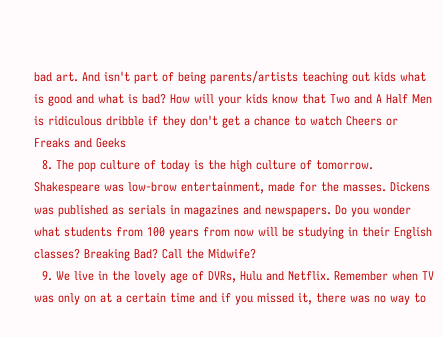bad art. And isn't part of being parents/artists teaching out kids what is good and what is bad? How will your kids know that Two and A Half Men is ridiculous dribble if they don't get a chance to watch Cheers or Freaks and Geeks
  8. The pop culture of today is the high culture of tomorrow. Shakespeare was low-brow entertainment, made for the masses. Dickens was published as serials in magazines and newspapers. Do you wonder what students from 100 years from now will be studying in their English classes? Breaking Bad? Call the Midwife?
  9. We live in the lovely age of DVRs, Hulu and Netflix. Remember when TV was only on at a certain time and if you missed it, there was no way to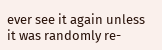ever see it again unless it was randomly re-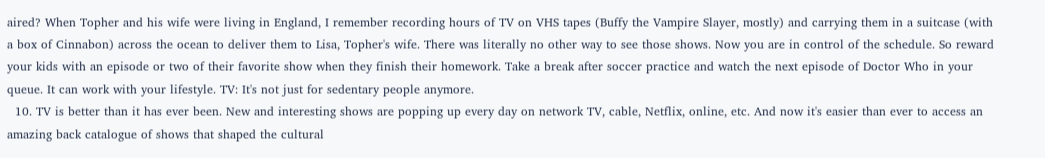aired? When Topher and his wife were living in England, I remember recording hours of TV on VHS tapes (Buffy the Vampire Slayer, mostly) and carrying them in a suitcase (with a box of Cinnabon) across the ocean to deliver them to Lisa, Topher's wife. There was literally no other way to see those shows. Now you are in control of the schedule. So reward your kids with an episode or two of their favorite show when they finish their homework. Take a break after soccer practice and watch the next episode of Doctor Who in your queue. It can work with your lifestyle. TV: It's not just for sedentary people anymore.
  10. TV is better than it has ever been. New and interesting shows are popping up every day on network TV, cable, Netflix, online, etc. And now it's easier than ever to access an amazing back catalogue of shows that shaped the cultural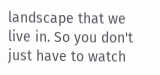landscape that we live in. So you don't just have to watch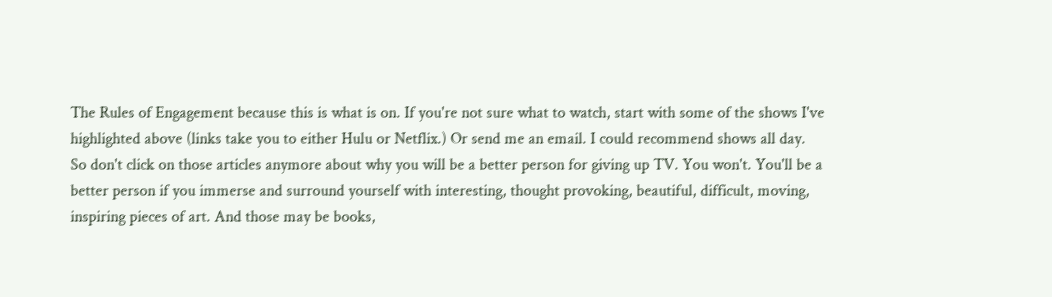The Rules of Engagement because this is what is on. If you're not sure what to watch, start with some of the shows I've highlighted above (links take you to either Hulu or Netflix.) Or send me an email. I could recommend shows all day.
So don't click on those articles anymore about why you will be a better person for giving up TV. You won't. You'll be a better person if you immerse and surround yourself with interesting, thought provoking, beautiful, difficult, moving, inspiring pieces of art. And those may be books,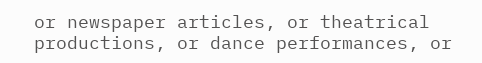or newspaper articles, or theatrical productions, or dance performances, or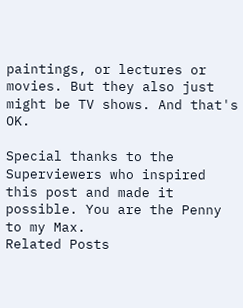paintings, or lectures or movies. But they also just might be TV shows. And that's OK.

Special thanks to the Superviewers who inspired this post and made it possible. You are the Penny to my Max.
Related Posts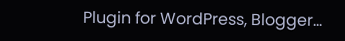Plugin for WordPress, Blogger...